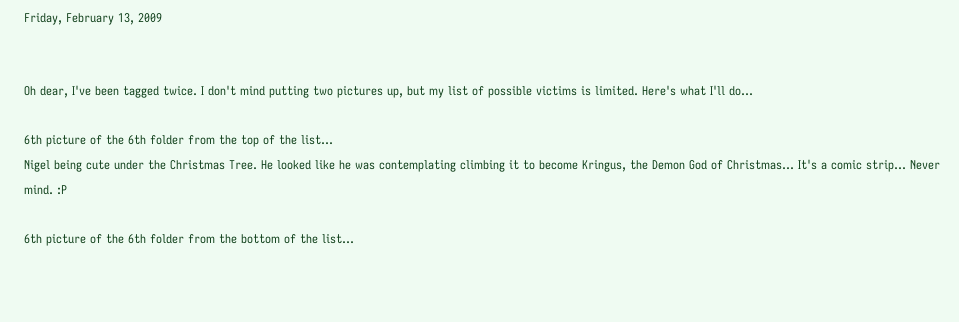Friday, February 13, 2009


Oh dear, I've been tagged twice. I don't mind putting two pictures up, but my list of possible victims is limited. Here's what I'll do...

6th picture of the 6th folder from the top of the list...
Nigel being cute under the Christmas Tree. He looked like he was contemplating climbing it to become Kringus, the Demon God of Christmas... It's a comic strip... Never mind. :P

6th picture of the 6th folder from the bottom of the list...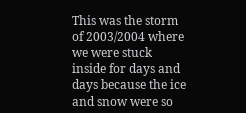This was the storm of 2003/2004 where we were stuck inside for days and days because the ice and snow were so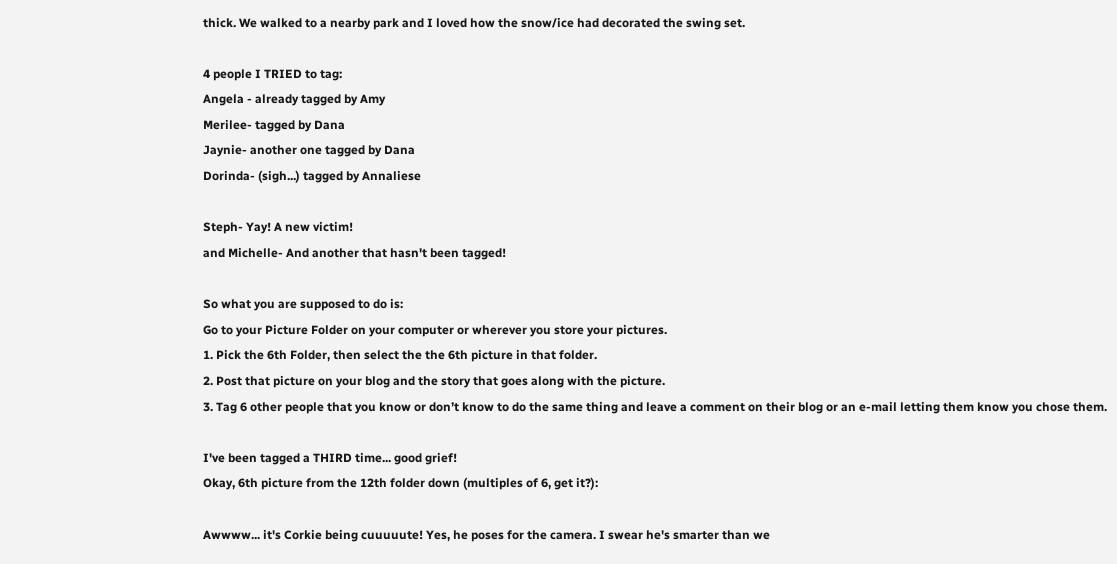thick. We walked to a nearby park and I loved how the snow/ice had decorated the swing set.

4 people I TRIED to tag:
Angela - already tagged by Amy
Merilee- tagged by Dana
Jaynie- another one tagged by Dana
Dorinda- (sigh...) tagged by Annaliese

Steph- Yay! A new victim!
and Michelle- And another that hasn't been tagged!

So what you are supposed to do is:
Go to your Picture Folder on your computer or wherever you store your pictures.
1. Pick the 6th Folder, then select the the 6th picture in that folder.
2. Post that picture on your blog and the story that goes along with the picture.
3. Tag 6 other people that you know or don’t know to do the same thing and leave a comment on their blog or an e-mail letting them know you chose them.

I've been tagged a THIRD time... good grief!
Okay, 6th picture from the 12th folder down (multiples of 6, get it?):

Awwww... it's Corkie being cuuuuute! Yes, he poses for the camera. I swear he's smarter than we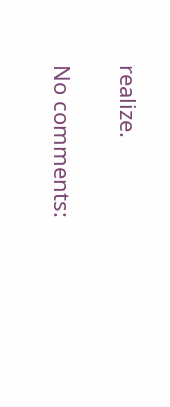realize.

No comments: